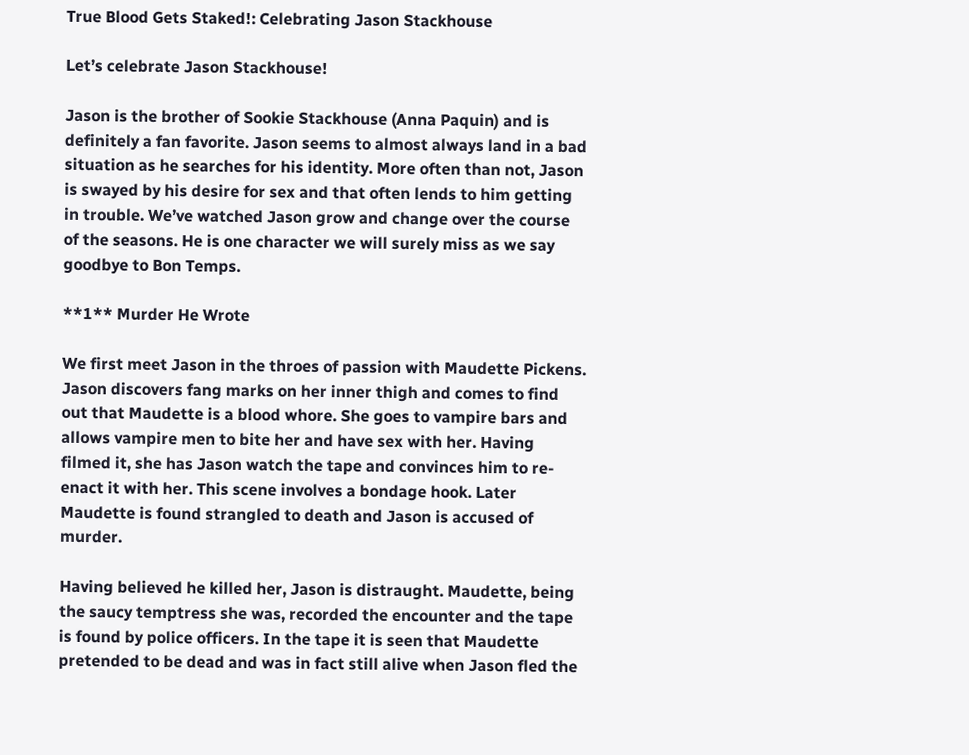True Blood Gets Staked!: Celebrating Jason Stackhouse

Let’s celebrate Jason Stackhouse!

Jason is the brother of Sookie Stackhouse (Anna Paquin) and is definitely a fan favorite. Jason seems to almost always land in a bad situation as he searches for his identity. More often than not, Jason is swayed by his desire for sex and that often lends to him getting in trouble. We’ve watched Jason grow and change over the course of the seasons. He is one character we will surely miss as we say goodbye to Bon Temps.

**1** Murder He Wrote

We first meet Jason in the throes of passion with Maudette Pickens. Jason discovers fang marks on her inner thigh and comes to find out that Maudette is a blood whore. She goes to vampire bars and allows vampire men to bite her and have sex with her. Having filmed it, she has Jason watch the tape and convinces him to re-enact it with her. This scene involves a bondage hook. Later Maudette is found strangled to death and Jason is accused of murder.

Having believed he killed her, Jason is distraught. Maudette, being the saucy temptress she was, recorded the encounter and the tape is found by police officers. In the tape it is seen that Maudette pretended to be dead and was in fact still alive when Jason fled the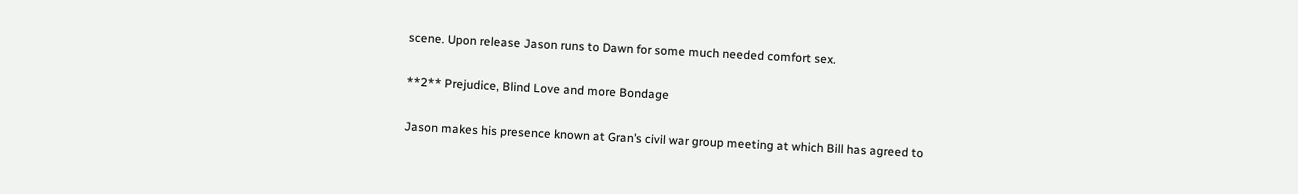scene. Upon release Jason runs to Dawn for some much needed comfort sex.

**2** Prejudice, Blind Love and more Bondage

Jason makes his presence known at Gran’s civil war group meeting at which Bill has agreed to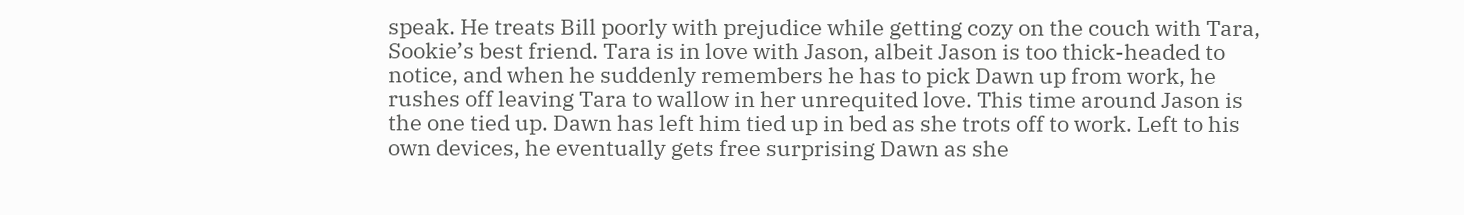speak. He treats Bill poorly with prejudice while getting cozy on the couch with Tara, Sookie’s best friend. Tara is in love with Jason, albeit Jason is too thick-headed to notice, and when he suddenly remembers he has to pick Dawn up from work, he rushes off leaving Tara to wallow in her unrequited love. This time around Jason is the one tied up. Dawn has left him tied up in bed as she trots off to work. Left to his own devices, he eventually gets free surprising Dawn as she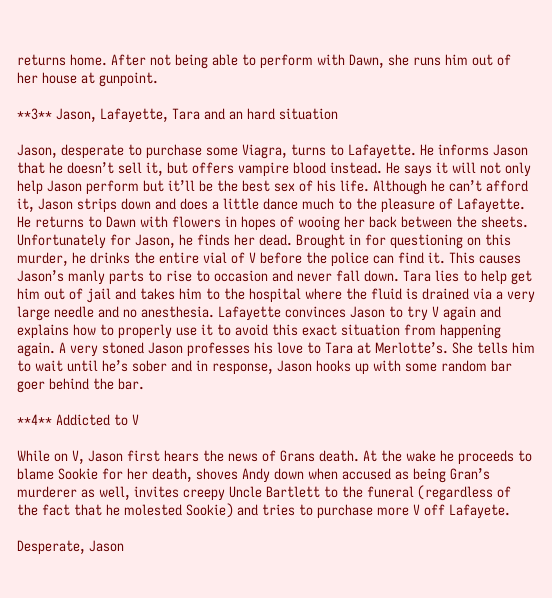returns home. After not being able to perform with Dawn, she runs him out of her house at gunpoint.

**3** Jason, Lafayette, Tara and an hard situation

Jason, desperate to purchase some Viagra, turns to Lafayette. He informs Jason that he doesn’t sell it, but offers vampire blood instead. He says it will not only help Jason perform but it’ll be the best sex of his life. Although he can’t afford it, Jason strips down and does a little dance much to the pleasure of Lafayette. He returns to Dawn with flowers in hopes of wooing her back between the sheets. Unfortunately for Jason, he finds her dead. Brought in for questioning on this murder, he drinks the entire vial of V before the police can find it. This causes Jason’s manly parts to rise to occasion and never fall down. Tara lies to help get him out of jail and takes him to the hospital where the fluid is drained via a very large needle and no anesthesia. Lafayette convinces Jason to try V again and explains how to properly use it to avoid this exact situation from happening again. A very stoned Jason professes his love to Tara at Merlotte’s. She tells him to wait until he’s sober and in response, Jason hooks up with some random bar goer behind the bar.

**4** Addicted to V

While on V, Jason first hears the news of Grans death. At the wake he proceeds to blame Sookie for her death, shoves Andy down when accused as being Gran’s murderer as well, invites creepy Uncle Bartlett to the funeral (regardless of the fact that he molested Sookie) and tries to purchase more V off Lafayete.

Desperate, Jason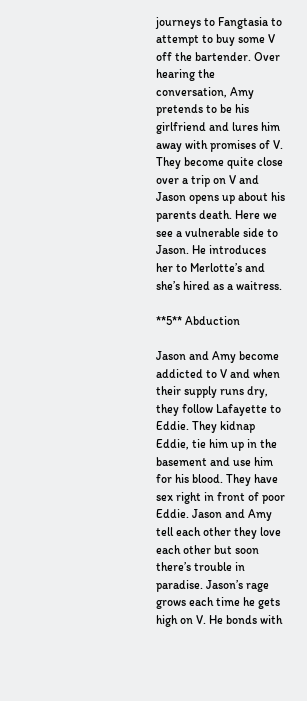journeys to Fangtasia to attempt to buy some V off the bartender. Over hearing the conversation, Amy pretends to be his girlfriend and lures him away with promises of V. They become quite close over a trip on V and Jason opens up about his parents death. Here we see a vulnerable side to Jason. He introduces her to Merlotte’s and she’s hired as a waitress.

**5** Abduction

Jason and Amy become addicted to V and when their supply runs dry, they follow Lafayette to Eddie. They kidnap Eddie, tie him up in the basement and use him for his blood. They have sex right in front of poor Eddie. Jason and Amy tell each other they love each other but soon there’s trouble in paradise. Jason’s rage grows each time he gets high on V. He bonds with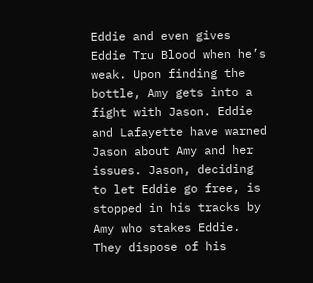Eddie and even gives Eddie Tru Blood when he’s weak. Upon finding the bottle, Amy gets into a fight with Jason. Eddie and Lafayette have warned Jason about Amy and her issues. Jason, deciding to let Eddie go free, is stopped in his tracks by Amy who stakes Eddie. They dispose of his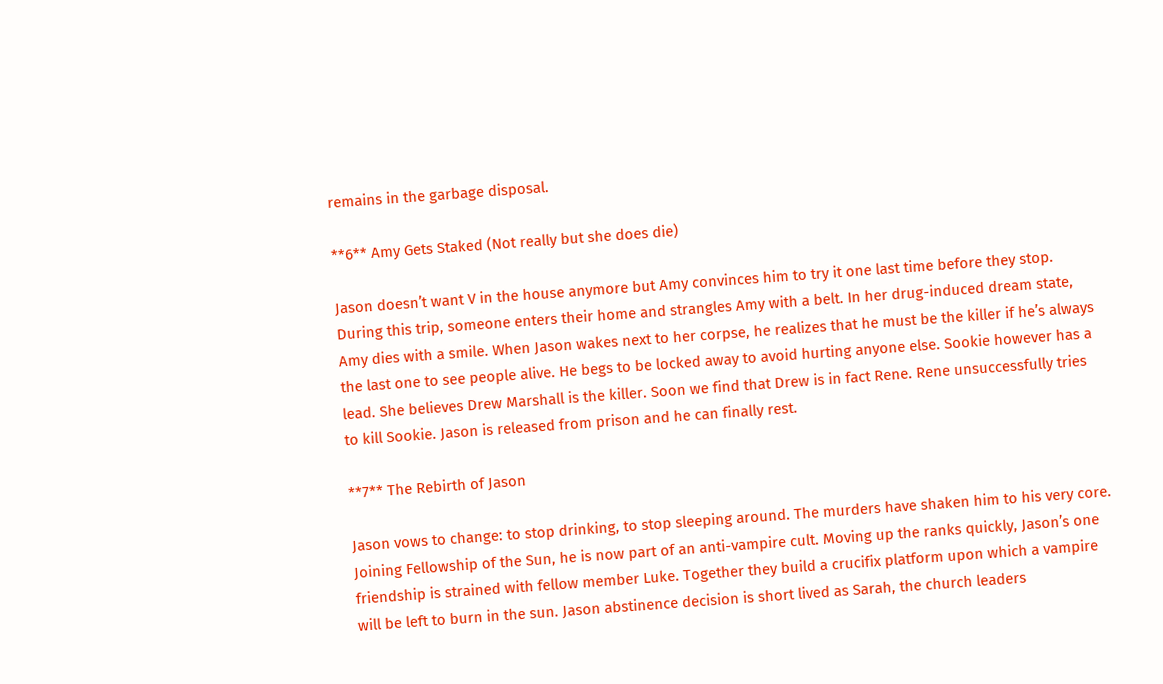remains in the garbage disposal.

**6** Amy Gets Staked (Not really but she does die)

Jason doesn’t want V in the house anymore but Amy convinces him to try it one last time before they stop. During this trip, someone enters their home and strangles Amy with a belt. In her drug-induced dream state, Amy dies with a smile. When Jason wakes next to her corpse, he realizes that he must be the killer if he’s always the last one to see people alive. He begs to be locked away to avoid hurting anyone else. Sookie however has a lead. She believes Drew Marshall is the killer. Soon we find that Drew is in fact Rene. Rene unsuccessfully tries to kill Sookie. Jason is released from prison and he can finally rest.

**7** The Rebirth of Jason

Jason vows to change: to stop drinking, to stop sleeping around. The murders have shaken him to his very core. Joining Fellowship of the Sun, he is now part of an anti-vampire cult. Moving up the ranks quickly, Jason’s one friendship is strained with fellow member Luke. Together they build a crucifix platform upon which a vampire will be left to burn in the sun. Jason abstinence decision is short lived as Sarah, the church leaders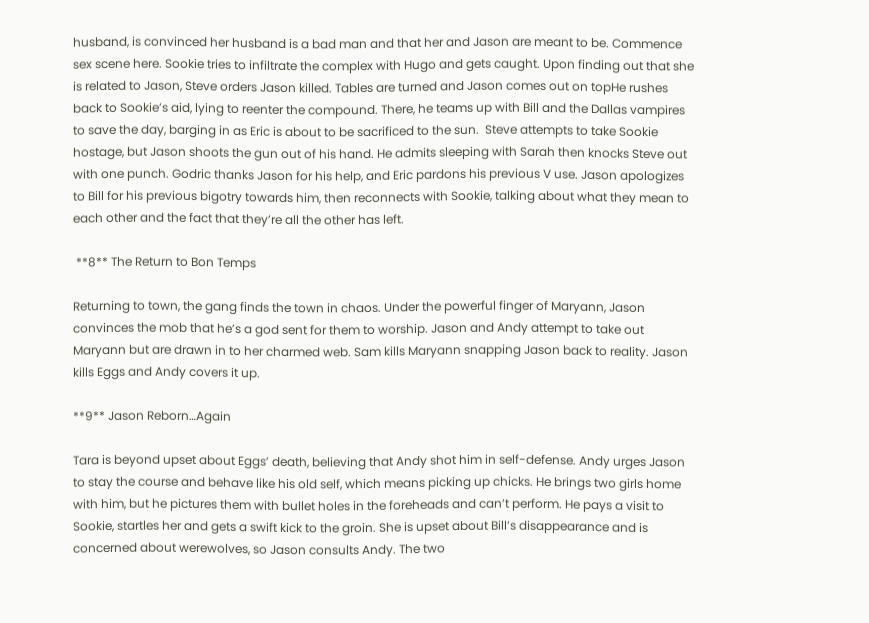husband, is convinced her husband is a bad man and that her and Jason are meant to be. Commence sex scene here. Sookie tries to infiltrate the complex with Hugo and gets caught. Upon finding out that she is related to Jason, Steve orders Jason killed. Tables are turned and Jason comes out on topHe rushes back to Sookie’s aid, lying to reenter the compound. There, he teams up with Bill and the Dallas vampires to save the day, barging in as Eric is about to be sacrificed to the sun.  Steve attempts to take Sookie hostage, but Jason shoots the gun out of his hand. He admits sleeping with Sarah then knocks Steve out with one punch. Godric thanks Jason for his help, and Eric pardons his previous V use. Jason apologizes to Bill for his previous bigotry towards him, then reconnects with Sookie, talking about what they mean to each other and the fact that they’re all the other has left.

 **8** The Return to Bon Temps

Returning to town, the gang finds the town in chaos. Under the powerful finger of Maryann, Jason convinces the mob that he’s a god sent for them to worship. Jason and Andy attempt to take out Maryann but are drawn in to her charmed web. Sam kills Maryann snapping Jason back to reality. Jason kills Eggs and Andy covers it up.

**9** Jason Reborn…Again

Tara is beyond upset about Eggs’ death, believing that Andy shot him in self-defense. Andy urges Jason to stay the course and behave like his old self, which means picking up chicks. He brings two girls home with him, but he pictures them with bullet holes in the foreheads and can’t perform. He pays a visit to Sookie, startles her and gets a swift kick to the groin. She is upset about Bill’s disappearance and is concerned about werewolves, so Jason consults Andy. The two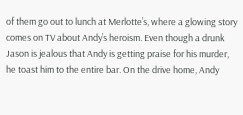of them go out to lunch at Merlotte’s, where a glowing story comes on TV about Andy’s heroism. Even though a drunk Jason is jealous that Andy is getting praise for his murder, he toast him to the entire bar. On the drive home, Andy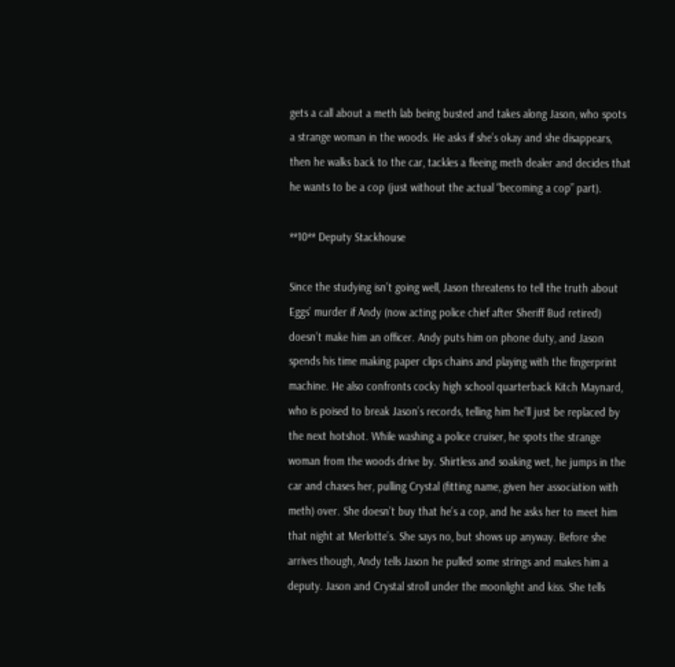gets a call about a meth lab being busted and takes along Jason, who spots a strange woman in the woods. He asks if she’s okay and she disappears, then he walks back to the car, tackles a fleeing meth dealer and decides that he wants to be a cop (just without the actual “becoming a cop” part).

**10** Deputy Stackhouse

Since the studying isn’t going well, Jason threatens to tell the truth about Eggs’ murder if Andy (now acting police chief after Sheriff Bud retired) doesn’t make him an officer. Andy puts him on phone duty, and Jason spends his time making paper clips chains and playing with the fingerprint machine. He also confronts cocky high school quarterback Kitch Maynard, who is poised to break Jason’s records, telling him he’ll just be replaced by the next hotshot. While washing a police cruiser, he spots the strange woman from the woods drive by. Shirtless and soaking wet, he jumps in the car and chases her, pulling Crystal (fitting name, given her association with meth) over. She doesn’t buy that he’s a cop, and he asks her to meet him that night at Merlotte’s. She says no, but shows up anyway. Before she arrives though, Andy tells Jason he pulled some strings and makes him a deputy. Jason and Crystal stroll under the moonlight and kiss. She tells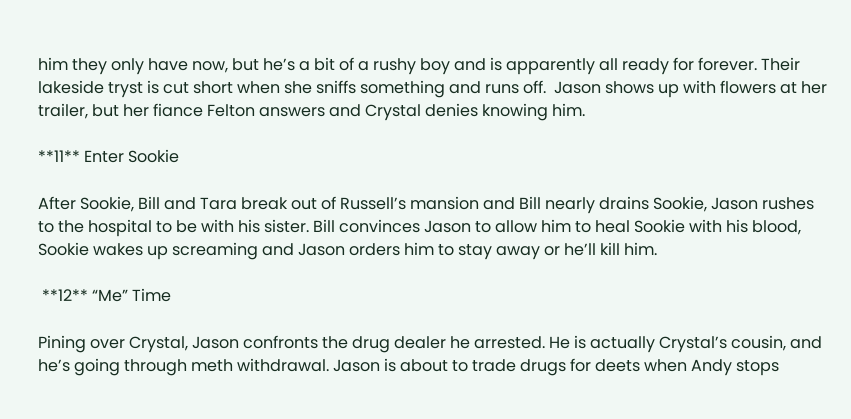him they only have now, but he’s a bit of a rushy boy and is apparently all ready for forever. Their lakeside tryst is cut short when she sniffs something and runs off.  Jason shows up with flowers at her trailer, but her fiance Felton answers and Crystal denies knowing him.

**11** Enter Sookie

After Sookie, Bill and Tara break out of Russell’s mansion and Bill nearly drains Sookie, Jason rushes to the hospital to be with his sister. Bill convinces Jason to allow him to heal Sookie with his blood, Sookie wakes up screaming and Jason orders him to stay away or he’ll kill him.

 **12** “Me” Time

Pining over Crystal, Jason confronts the drug dealer he arrested. He is actually Crystal’s cousin, and he’s going through meth withdrawal. Jason is about to trade drugs for deets when Andy stops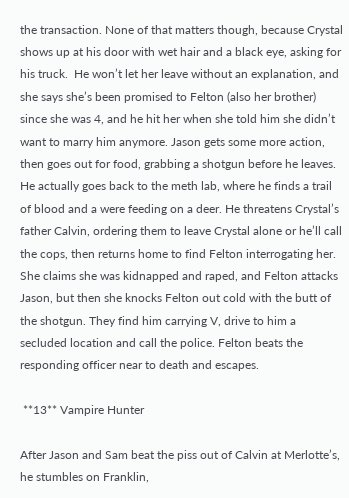the transaction. None of that matters though, because Crystal shows up at his door with wet hair and a black eye, asking for his truck.  He won’t let her leave without an explanation, and she says she’s been promised to Felton (also her brother) since she was 4, and he hit her when she told him she didn’t want to marry him anymore. Jason gets some more action, then goes out for food, grabbing a shotgun before he leaves. He actually goes back to the meth lab, where he finds a trail of blood and a were feeding on a deer. He threatens Crystal’s father Calvin, ordering them to leave Crystal alone or he’ll call the cops, then returns home to find Felton interrogating her.  She claims she was kidnapped and raped, and Felton attacks Jason, but then she knocks Felton out cold with the butt of the shotgun. They find him carrying V, drive to him a secluded location and call the police. Felton beats the responding officer near to death and escapes.

 **13** Vampire Hunter

After Jason and Sam beat the piss out of Calvin at Merlotte’s, he stumbles on Franklin,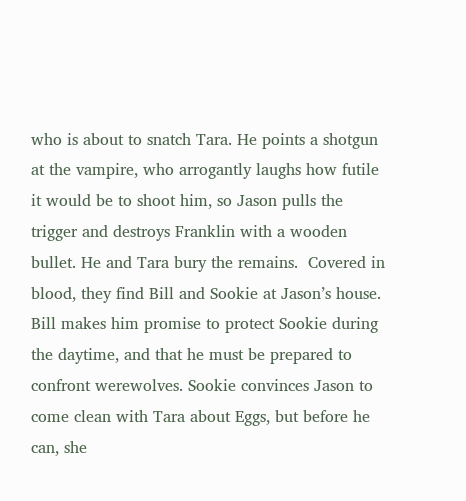who is about to snatch Tara. He points a shotgun at the vampire, who arrogantly laughs how futile it would be to shoot him, so Jason pulls the trigger and destroys Franklin with a wooden bullet. He and Tara bury the remains.  Covered in blood, they find Bill and Sookie at Jason’s house. Bill makes him promise to protect Sookie during the daytime, and that he must be prepared to confront werewolves. Sookie convinces Jason to come clean with Tara about Eggs, but before he can, she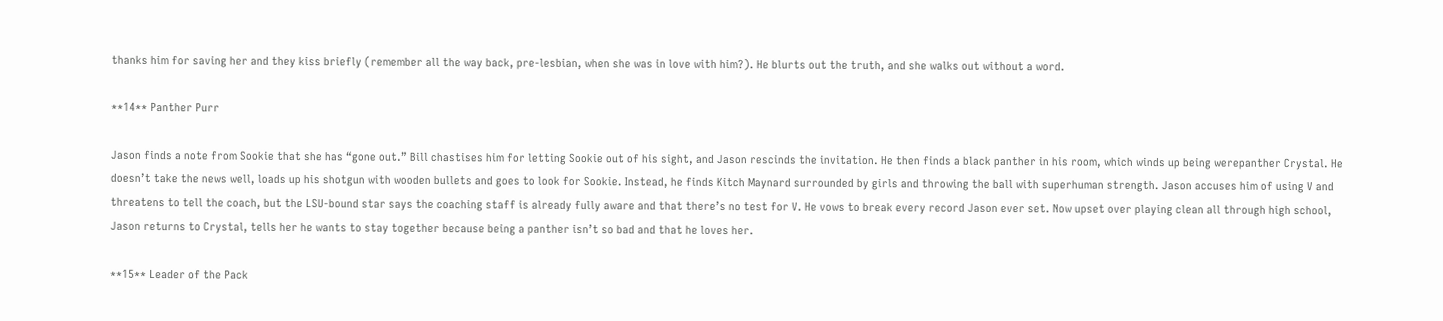thanks him for saving her and they kiss briefly (remember all the way back, pre-lesbian, when she was in love with him?). He blurts out the truth, and she walks out without a word.

**14** Panther Purr

Jason finds a note from Sookie that she has “gone out.” Bill chastises him for letting Sookie out of his sight, and Jason rescinds the invitation. He then finds a black panther in his room, which winds up being werepanther Crystal. He doesn’t take the news well, loads up his shotgun with wooden bullets and goes to look for Sookie. Instead, he finds Kitch Maynard surrounded by girls and throwing the ball with superhuman strength. Jason accuses him of using V and threatens to tell the coach, but the LSU-bound star says the coaching staff is already fully aware and that there’s no test for V. He vows to break every record Jason ever set. Now upset over playing clean all through high school, Jason returns to Crystal, tells her he wants to stay together because being a panther isn’t so bad and that he loves her.

**15** Leader of the Pack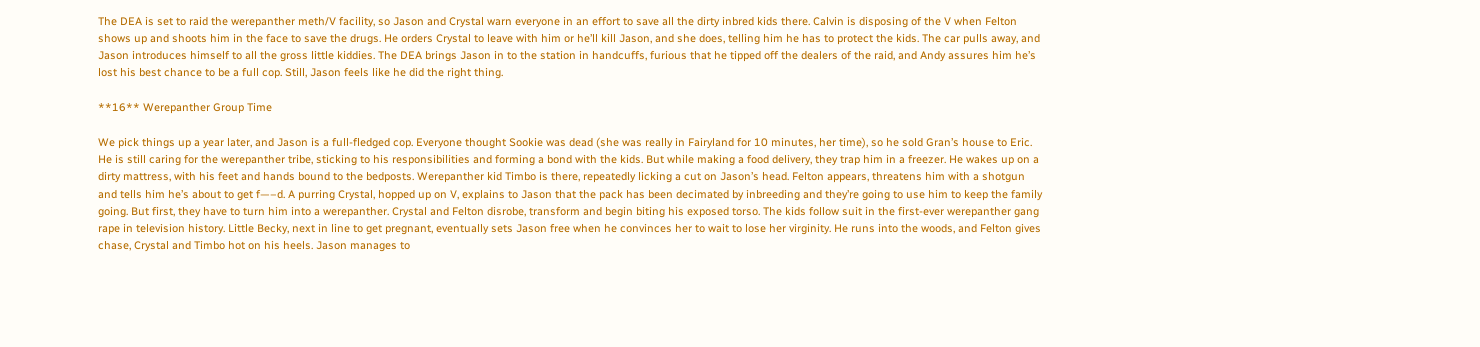The DEA is set to raid the werepanther meth/V facility, so Jason and Crystal warn everyone in an effort to save all the dirty inbred kids there. Calvin is disposing of the V when Felton shows up and shoots him in the face to save the drugs. He orders Crystal to leave with him or he’ll kill Jason, and she does, telling him he has to protect the kids. The car pulls away, and Jason introduces himself to all the gross little kiddies. The DEA brings Jason in to the station in handcuffs, furious that he tipped off the dealers of the raid, and Andy assures him he’s lost his best chance to be a full cop. Still, Jason feels like he did the right thing.

**16** Werepanther Group Time

We pick things up a year later, and Jason is a full-fledged cop. Everyone thought Sookie was dead (she was really in Fairyland for 10 minutes, her time), so he sold Gran’s house to Eric. He is still caring for the werepanther tribe, sticking to his responsibilities and forming a bond with the kids. But while making a food delivery, they trap him in a freezer. He wakes up on a dirty mattress, with his feet and hands bound to the bedposts. Werepanther kid Timbo is there, repeatedly licking a cut on Jason’s head. Felton appears, threatens him with a shotgun and tells him he’s about to get f—–d. A purring Crystal, hopped up on V, explains to Jason that the pack has been decimated by inbreeding and they’re going to use him to keep the family going. But first, they have to turn him into a werepanther. Crystal and Felton disrobe, transform and begin biting his exposed torso. The kids follow suit in the first-ever werepanther gang rape in television history. Little Becky, next in line to get pregnant, eventually sets Jason free when he convinces her to wait to lose her virginity. He runs into the woods, and Felton gives chase, Crystal and Timbo hot on his heels. Jason manages to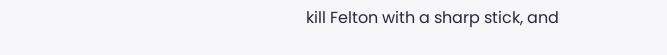kill Felton with a sharp stick, and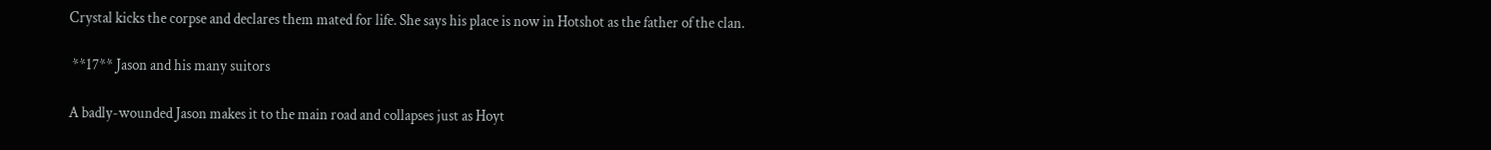Crystal kicks the corpse and declares them mated for life. She says his place is now in Hotshot as the father of the clan.

 **17** Jason and his many suitors

A badly-wounded Jason makes it to the main road and collapses just as Hoyt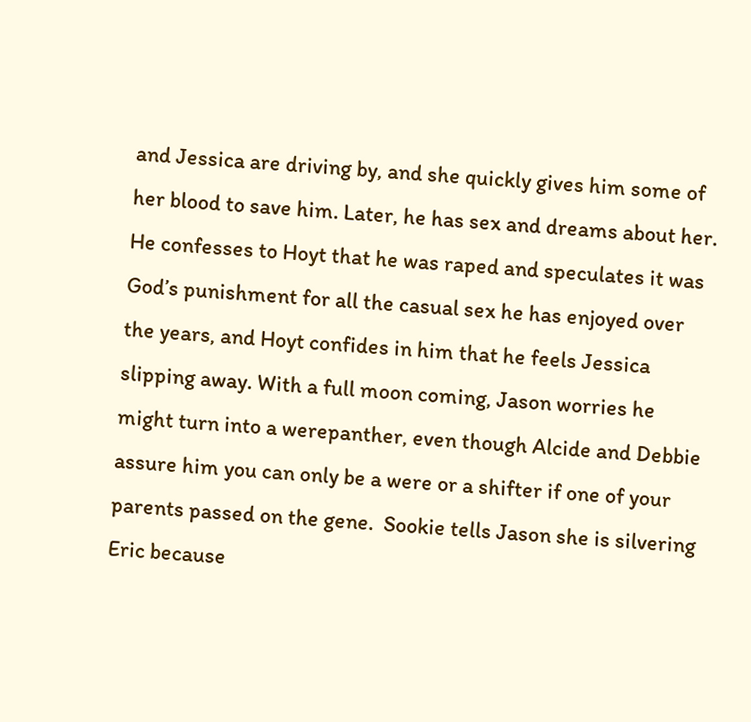and Jessica are driving by, and she quickly gives him some of her blood to save him. Later, he has sex and dreams about her. He confesses to Hoyt that he was raped and speculates it was God’s punishment for all the casual sex he has enjoyed over the years, and Hoyt confides in him that he feels Jessica slipping away. With a full moon coming, Jason worries he might turn into a werepanther, even though Alcide and Debbie assure him you can only be a were or a shifter if one of your parents passed on the gene.  Sookie tells Jason she is silvering Eric because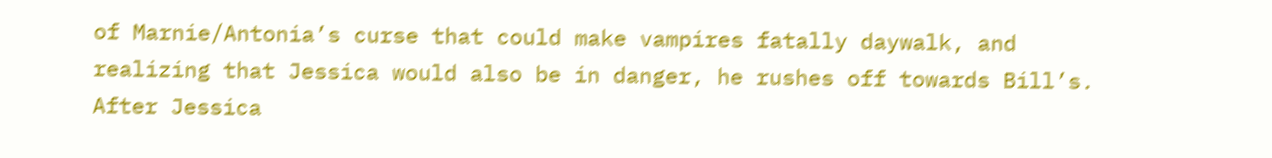of Marnie/Antonia’s curse that could make vampires fatally daywalk, and realizing that Jessica would also be in danger, he rushes off towards Bill’s. After Jessica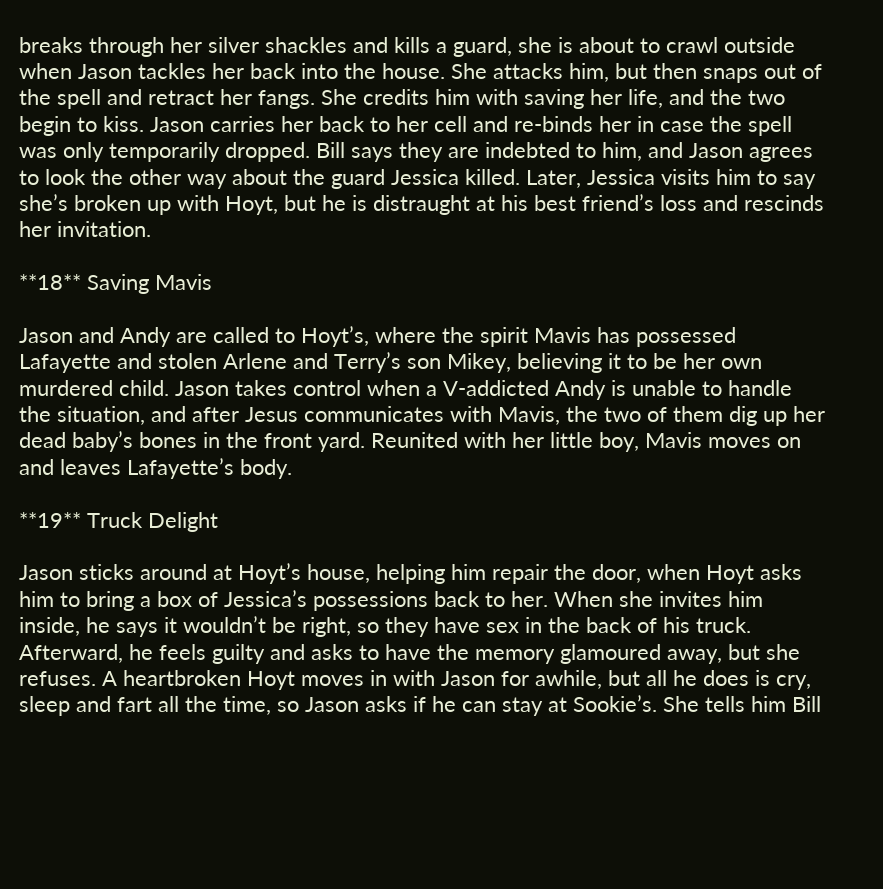breaks through her silver shackles and kills a guard, she is about to crawl outside when Jason tackles her back into the house. She attacks him, but then snaps out of the spell and retract her fangs. She credits him with saving her life, and the two begin to kiss. Jason carries her back to her cell and re-binds her in case the spell was only temporarily dropped. Bill says they are indebted to him, and Jason agrees to look the other way about the guard Jessica killed. Later, Jessica visits him to say she’s broken up with Hoyt, but he is distraught at his best friend’s loss and rescinds her invitation.

**18** Saving Mavis

Jason and Andy are called to Hoyt’s, where the spirit Mavis has possessed Lafayette and stolen Arlene and Terry’s son Mikey, believing it to be her own murdered child. Jason takes control when a V-addicted Andy is unable to handle the situation, and after Jesus communicates with Mavis, the two of them dig up her dead baby’s bones in the front yard. Reunited with her little boy, Mavis moves on and leaves Lafayette’s body.

**19** Truck Delight

Jason sticks around at Hoyt’s house, helping him repair the door, when Hoyt asks him to bring a box of Jessica’s possessions back to her. When she invites him inside, he says it wouldn’t be right, so they have sex in the back of his truck. Afterward, he feels guilty and asks to have the memory glamoured away, but she refuses. A heartbroken Hoyt moves in with Jason for awhile, but all he does is cry, sleep and fart all the time, so Jason asks if he can stay at Sookie’s. She tells him Bill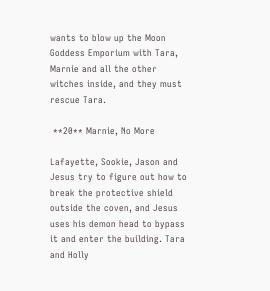wants to blow up the Moon Goddess Emporium with Tara, Marnie and all the other witches inside, and they must rescue Tara.

 **20** Marnie, No More

Lafayette, Sookie, Jason and Jesus try to figure out how to break the protective shield outside the coven, and Jesus uses his demon head to bypass it and enter the building. Tara and Holly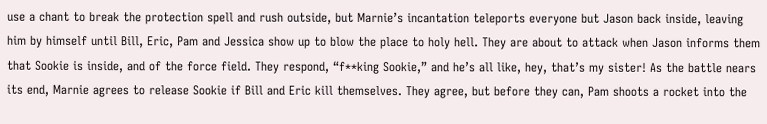use a chant to break the protection spell and rush outside, but Marnie’s incantation teleports everyone but Jason back inside, leaving him by himself until Bill, Eric, Pam and Jessica show up to blow the place to holy hell. They are about to attack when Jason informs them that Sookie is inside, and of the force field. They respond, “f**king Sookie,” and he’s all like, hey, that’s my sister! As the battle nears its end, Marnie agrees to release Sookie if Bill and Eric kill themselves. They agree, but before they can, Pam shoots a rocket into the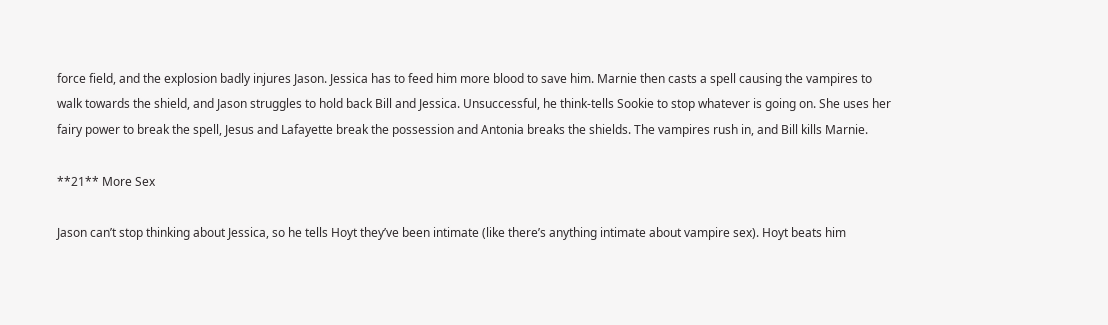force field, and the explosion badly injures Jason. Jessica has to feed him more blood to save him. Marnie then casts a spell causing the vampires to walk towards the shield, and Jason struggles to hold back Bill and Jessica. Unsuccessful, he think-tells Sookie to stop whatever is going on. She uses her fairy power to break the spell, Jesus and Lafayette break the possession and Antonia breaks the shields. The vampires rush in, and Bill kills Marnie.

**21** More Sex

Jason can’t stop thinking about Jessica, so he tells Hoyt they’ve been intimate (like there’s anything intimate about vampire sex). Hoyt beats him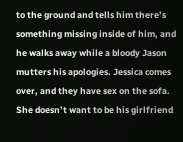to the ground and tells him there’s something missing inside of him, and he walks away while a bloody Jason mutters his apologies. Jessica comes over, and they have sex on the sofa. She doesn’t want to be his girlfriend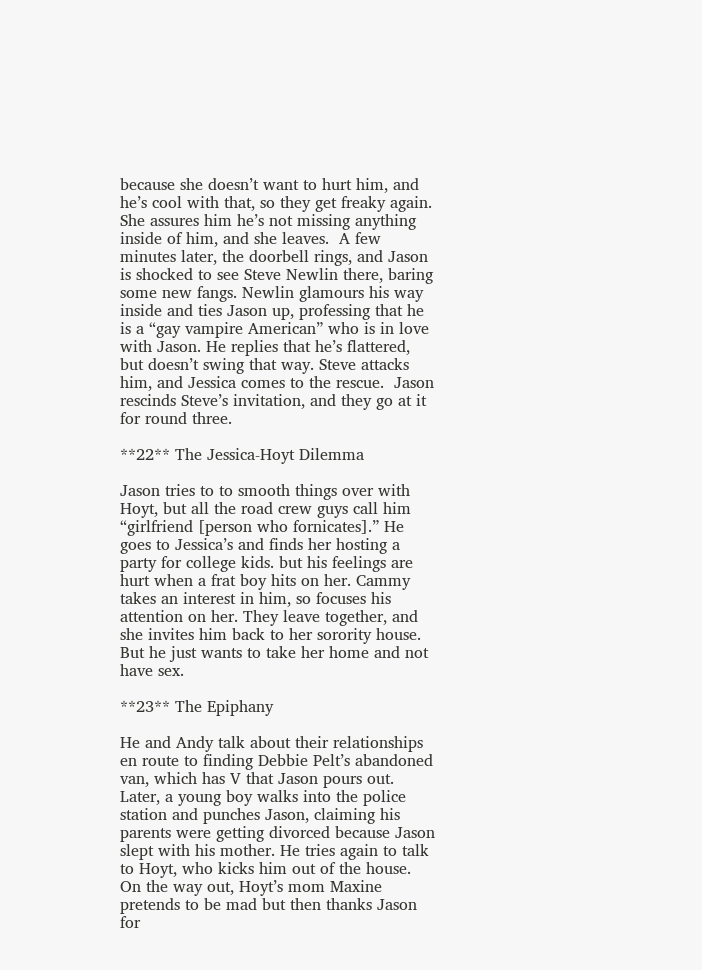because she doesn’t want to hurt him, and he’s cool with that, so they get freaky again. She assures him he’s not missing anything inside of him, and she leaves.  A few minutes later, the doorbell rings, and Jason is shocked to see Steve Newlin there, baring some new fangs. Newlin glamours his way inside and ties Jason up, professing that he is a “gay vampire American” who is in love with Jason. He replies that he’s flattered, but doesn’t swing that way. Steve attacks him, and Jessica comes to the rescue.  Jason rescinds Steve’s invitation, and they go at it for round three.

**22** The Jessica-Hoyt Dilemma

Jason tries to to smooth things over with Hoyt, but all the road crew guys call him “girlfriend [person who fornicates].” He goes to Jessica’s and finds her hosting a party for college kids. but his feelings are hurt when a frat boy hits on her. Cammy takes an interest in him, so focuses his attention on her. They leave together, and she invites him back to her sorority house. But he just wants to take her home and not have sex.

**23** The Epiphany

He and Andy talk about their relationships en route to finding Debbie Pelt’s abandoned van, which has V that Jason pours out. Later, a young boy walks into the police station and punches Jason, claiming his parents were getting divorced because Jason slept with his mother. He tries again to talk to Hoyt, who kicks him out of the house. On the way out, Hoyt’s mom Maxine pretends to be mad but then thanks Jason for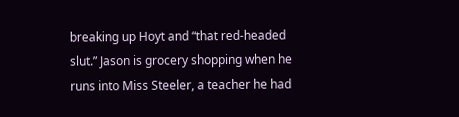breaking up Hoyt and “that red-headed slut.” Jason is grocery shopping when he runs into Miss Steeler, a teacher he had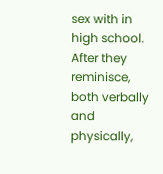sex with in high school. After they reminisce, both verbally and physically,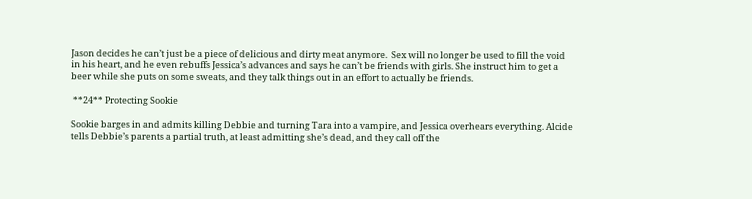Jason decides he can’t just be a piece of delicious and dirty meat anymore.  Sex will no longer be used to fill the void in his heart, and he even rebuffs Jessica’s advances and says he can’t be friends with girls. She instruct him to get a beer while she puts on some sweats, and they talk things out in an effort to actually be friends.

 **24** Protecting Sookie

Sookie barges in and admits killing Debbie and turning Tara into a vampire, and Jessica overhears everything. Alcide tells Debbie’s parents a partial truth, at least admitting she’s dead, and they call off the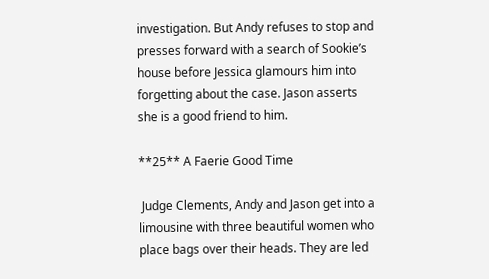investigation. But Andy refuses to stop and presses forward with a search of Sookie’s house before Jessica glamours him into forgetting about the case. Jason asserts she is a good friend to him.

**25** A Faerie Good Time

 Judge Clements, Andy and Jason get into a limousine with three beautiful women who place bags over their heads. They are led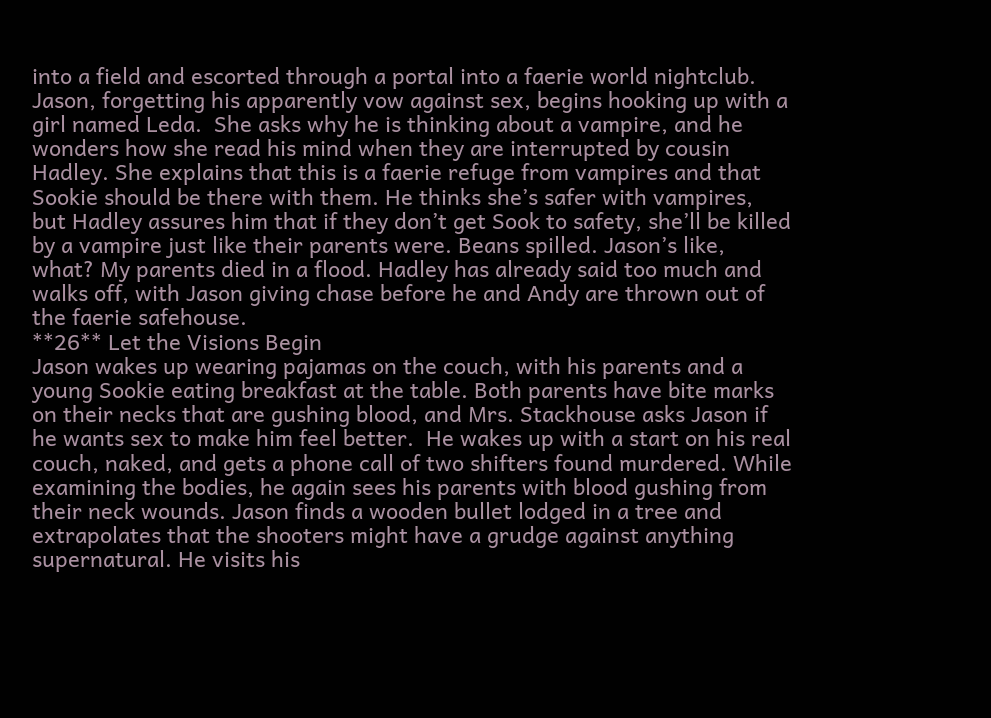into a field and escorted through a portal into a faerie world nightclub. Jason, forgetting his apparently vow against sex, begins hooking up with a girl named Leda.  She asks why he is thinking about a vampire, and he wonders how she read his mind when they are interrupted by cousin Hadley. She explains that this is a faerie refuge from vampires and that Sookie should be there with them. He thinks she’s safer with vampires, but Hadley assures him that if they don’t get Sook to safety, she’ll be killed by a vampire just like their parents were. Beans spilled. Jason’s like, what? My parents died in a flood. Hadley has already said too much and walks off, with Jason giving chase before he and Andy are thrown out of the faerie safehouse.
**26** Let the Visions Begin
Jason wakes up wearing pajamas on the couch, with his parents and a young Sookie eating breakfast at the table. Both parents have bite marks on their necks that are gushing blood, and Mrs. Stackhouse asks Jason if he wants sex to make him feel better.  He wakes up with a start on his real couch, naked, and gets a phone call of two shifters found murdered. While examining the bodies, he again sees his parents with blood gushing from their neck wounds. Jason finds a wooden bullet lodged in a tree and extrapolates that the shooters might have a grudge against anything supernatural. He visits his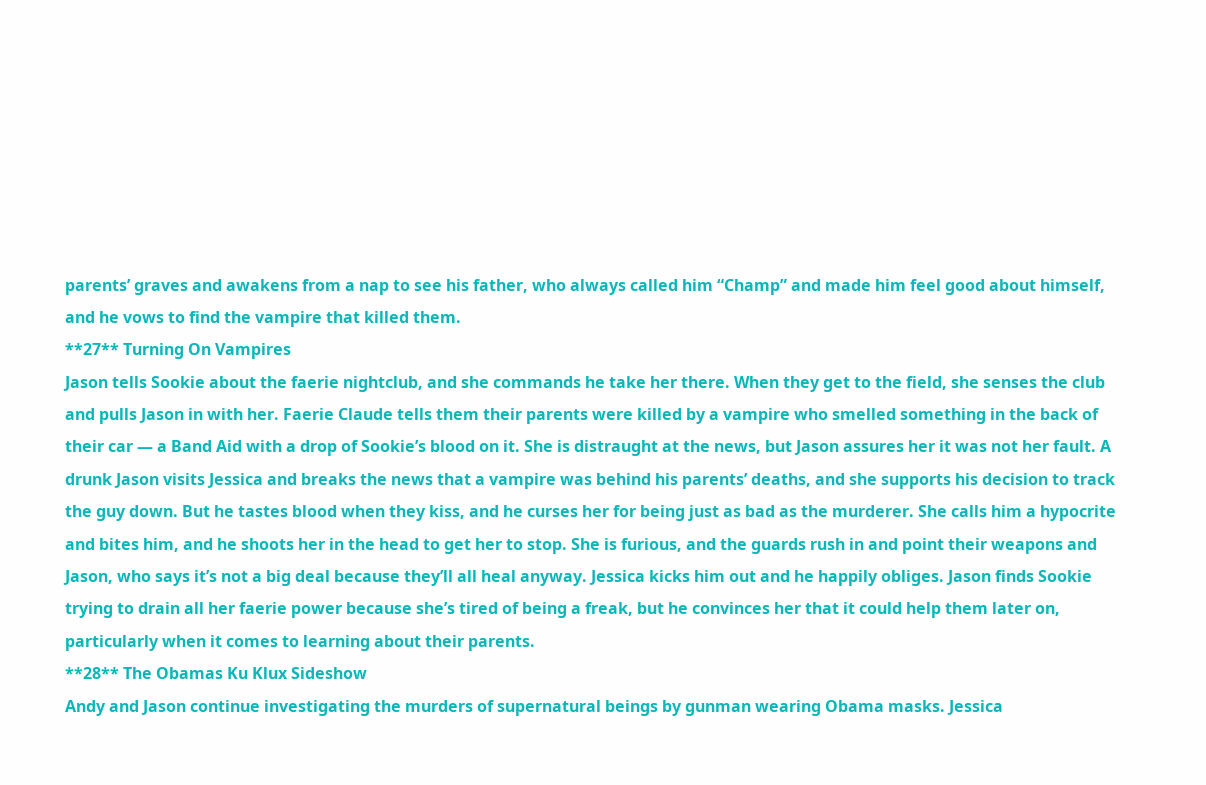parents’ graves and awakens from a nap to see his father, who always called him “Champ” and made him feel good about himself, and he vows to find the vampire that killed them.
**27** Turning On Vampires
Jason tells Sookie about the faerie nightclub, and she commands he take her there. When they get to the field, she senses the club and pulls Jason in with her. Faerie Claude tells them their parents were killed by a vampire who smelled something in the back of their car — a Band Aid with a drop of Sookie’s blood on it. She is distraught at the news, but Jason assures her it was not her fault. A drunk Jason visits Jessica and breaks the news that a vampire was behind his parents’ deaths, and she supports his decision to track the guy down. But he tastes blood when they kiss, and he curses her for being just as bad as the murderer. She calls him a hypocrite and bites him, and he shoots her in the head to get her to stop. She is furious, and the guards rush in and point their weapons and Jason, who says it’s not a big deal because they’ll all heal anyway. Jessica kicks him out and he happily obliges. Jason finds Sookie trying to drain all her faerie power because she’s tired of being a freak, but he convinces her that it could help them later on, particularly when it comes to learning about their parents.
**28** The Obamas Ku Klux Sideshow
Andy and Jason continue investigating the murders of supernatural beings by gunman wearing Obama masks. Jessica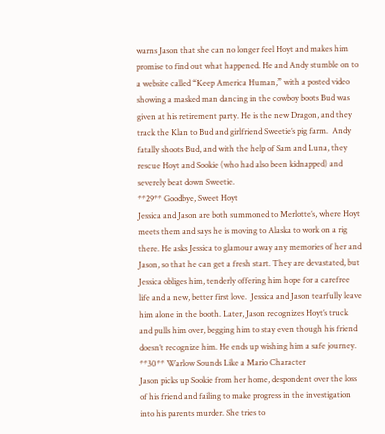warns Jason that she can no longer feel Hoyt and makes him promise to find out what happened. He and Andy stumble on to a website called “Keep America Human,” with a posted video showing a masked man dancing in the cowboy boots Bud was given at his retirement party. He is the new Dragon, and they track the Klan to Bud and girlfriend Sweetie’s pig farm.  Andy fatally shoots Bud, and with the help of Sam and Luna, they rescue Hoyt and Sookie (who had also been kidnapped) and severely beat down Sweetie.
**29** Goodbye, Sweet Hoyt
Jessica and Jason are both summoned to Merlotte’s, where Hoyt meets them and says he is moving to Alaska to work on a rig there. He asks Jessica to glamour away any memories of her and Jason, so that he can get a fresh start. They are devastated, but Jessica obliges him, tenderly offering him hope for a carefree life and a new, better first love.  Jessica and Jason tearfully leave him alone in the booth. Later, Jason recognizes Hoyt’s truck and pulls him over, begging him to stay even though his friend doesn’t recognize him. He ends up wishing him a safe journey.
**30** Warlow Sounds Like a Mario Character
Jason picks up Sookie from her home, despondent over the loss of his friend and failing to make progress in the investigation into his parents murder. She tries to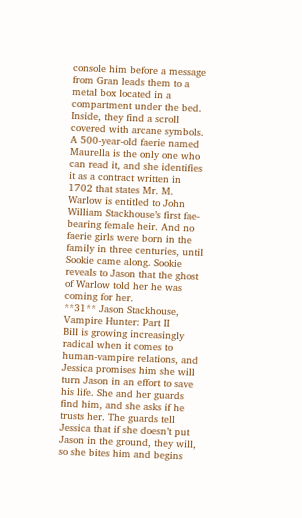console him before a message from Gran leads them to a metal box located in a compartment under the bed. Inside, they find a scroll covered with arcane symbols. A 500-year-old faerie named Maurella is the only one who can read it, and she identifies it as a contract written in 1702 that states Mr. M. Warlow is entitled to John William Stackhouse’s first fae-bearing female heir. And no faerie girls were born in the family in three centuries, until Sookie came along. Sookie reveals to Jason that the ghost of Warlow told her he was coming for her.
**31** Jason Stackhouse, Vampire Hunter: Part II
Bill is growing increasingly radical when it comes to human-vampire relations, and Jessica promises him she will turn Jason in an effort to save his life. She and her guards find him, and she asks if he trusts her. The guards tell Jessica that if she doesn’t put Jason in the ground, they will, so she bites him and begins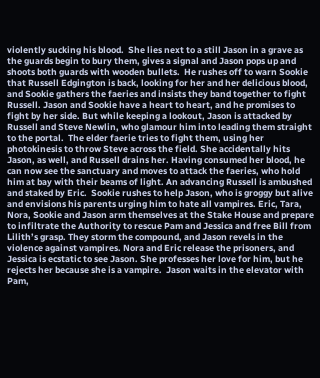violently sucking his blood.  She lies next to a still Jason in a grave as the guards begin to bury them, gives a signal and Jason pops up and shoots both guards with wooden bullets.  He rushes off to warn Sookie that Russell Edgington is back, looking for her and her delicious blood, and Sookie gathers the faeries and insists they band together to fight Russell. Jason and Sookie have a heart to heart, and he promises to fight by her side. But while keeping a lookout, Jason is attacked by Russell and Steve Newlin, who glamour him into leading them straight to the portal.  The elder faerie tries to fight them, using her photokinesis to throw Steve across the field. She accidentally hits Jason, as well, and Russell drains her. Having consumed her blood, he can now see the sanctuary and moves to attack the faeries, who hold him at bay with their beams of light. An advancing Russell is ambushed and staked by Eric.  Sookie rushes to help Jason, who is groggy but alive and envisions his parents urging him to hate all vampires. Eric, Tara, Nora, Sookie and Jason arm themselves at the Stake House and prepare to infiltrate the Authority to rescue Pam and Jessica and free Bill from Lilith’s grasp. They storm the compound, and Jason revels in the violence against vampires. Nora and Eric release the prisoners, and Jessica is ecstatic to see Jason. She professes her love for him, but he rejects her because she is a vampire.  Jason waits in the elevator with Pam,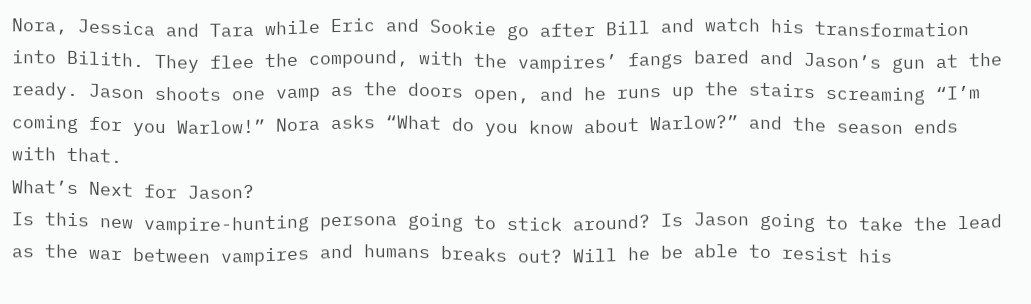Nora, Jessica and Tara while Eric and Sookie go after Bill and watch his transformation into Bilith. They flee the compound, with the vampires’ fangs bared and Jason’s gun at the ready. Jason shoots one vamp as the doors open, and he runs up the stairs screaming “I’m coming for you Warlow!” Nora asks “What do you know about Warlow?” and the season ends with that.
What’s Next for Jason?
Is this new vampire-hunting persona going to stick around? Is Jason going to take the lead as the war between vampires and humans breaks out? Will he be able to resist his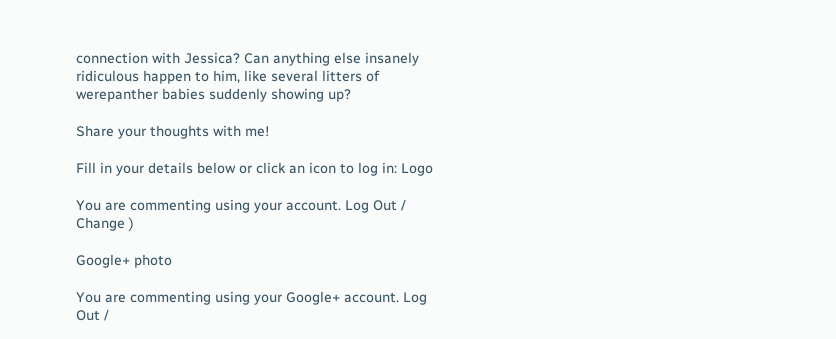connection with Jessica? Can anything else insanely ridiculous happen to him, like several litters of werepanther babies suddenly showing up?

Share your thoughts with me!

Fill in your details below or click an icon to log in: Logo

You are commenting using your account. Log Out /  Change )

Google+ photo

You are commenting using your Google+ account. Log Out /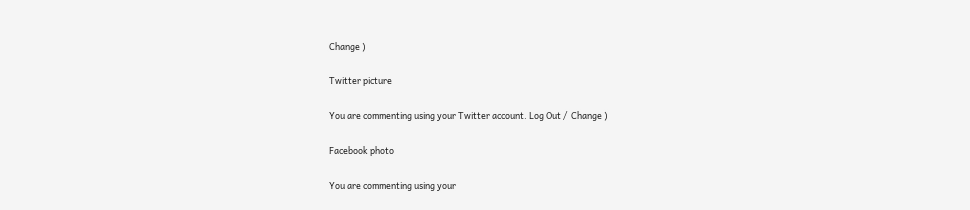Change )

Twitter picture

You are commenting using your Twitter account. Log Out /  Change )

Facebook photo

You are commenting using your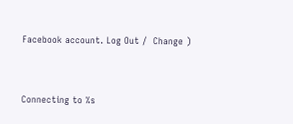Facebook account. Log Out /  Change )


Connecting to %s